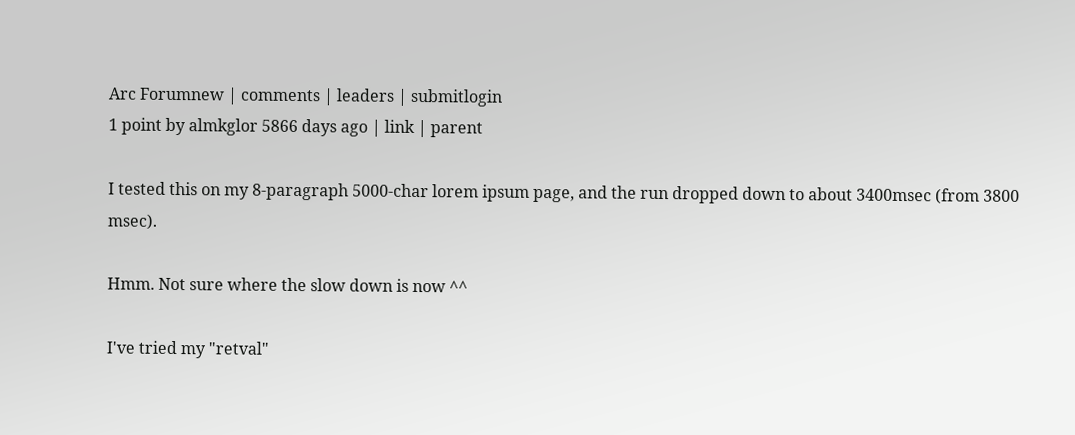Arc Forumnew | comments | leaders | submitlogin
1 point by almkglor 5866 days ago | link | parent

I tested this on my 8-paragraph 5000-char lorem ipsum page, and the run dropped down to about 3400msec (from 3800 msec).

Hmm. Not sure where the slow down is now ^^

I've tried my "retval"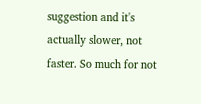suggestion and it's actually slower, not faster. So much for not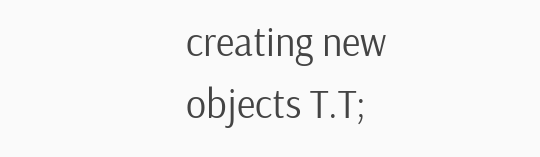creating new objects T.T;